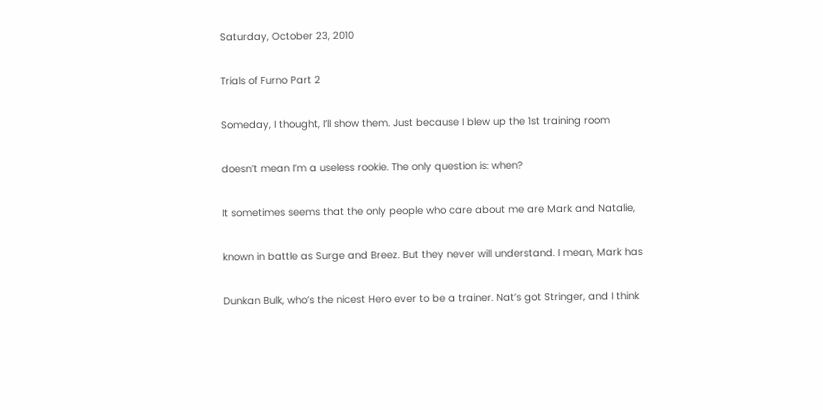Saturday, October 23, 2010

Trials of Furno Part 2

Someday, I thought, I’ll show them. Just because I blew up the 1st training room

doesn’t mean I’m a useless rookie. The only question is: when?

It sometimes seems that the only people who care about me are Mark and Natalie,

known in battle as Surge and Breez. But they never will understand. I mean, Mark has

Dunkan Bulk, who’s the nicest Hero ever to be a trainer. Nat’s got Stringer, and I think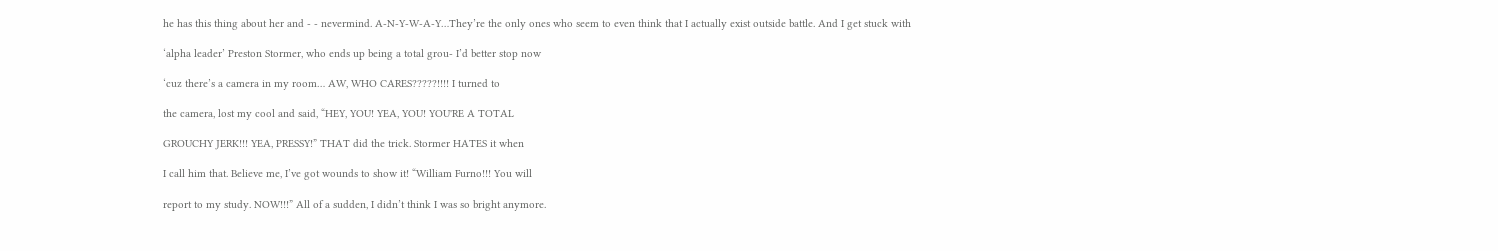he has this thing about her and - - nevermind. A-N-Y-W-A-Y…They’re the only ones who seem to even think that I actually exist outside battle. And I get stuck with

‘alpha leader’ Preston Stormer, who ends up being a total grou- I’d better stop now

‘cuz there’s a camera in my room… AW, WHO CARES?????!!!! I turned to

the camera, lost my cool and said, “HEY, YOU! YEA, YOU! YOU'RE A TOTAL

GROUCHY JERK!!! YEA, PRESSY!” THAT did the trick. Stormer HATES it when

I call him that. Believe me, I’ve got wounds to show it! “William Furno!!! You will

report to my study. NOW!!!” All of a sudden, I didn’t think I was so bright anymore.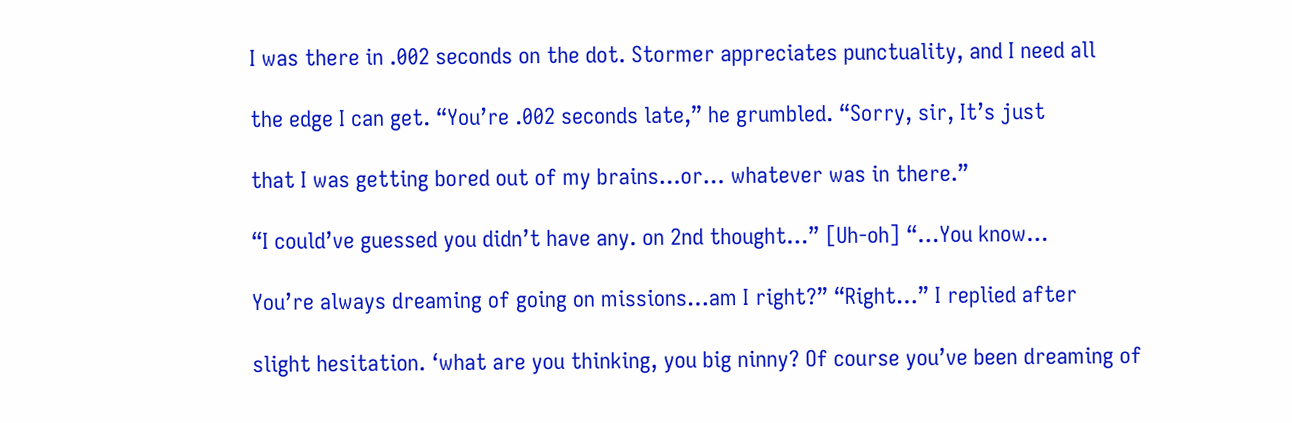I was there in .002 seconds on the dot. Stormer appreciates punctuality, and I need all

the edge I can get. “You’re .002 seconds late,” he grumbled. “Sorry, sir, It’s just

that I was getting bored out of my brains…or… whatever was in there.”

“I could’ve guessed you didn’t have any. on 2nd thought…” [Uh-oh] “…You know…

You’re always dreaming of going on missions…am I right?” “Right…” I replied after

slight hesitation. ‘what are you thinking, you big ninny? Of course you’ve been dreaming of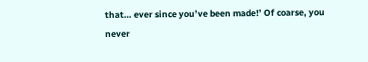that… ever since you’ve been made!’ Of coarse, you never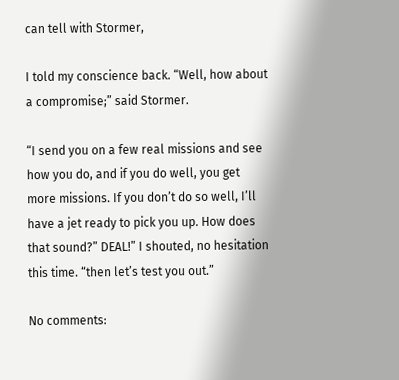can tell with Stormer,

I told my conscience back. “Well, how about a compromise;” said Stormer.

“I send you on a few real missions and see how you do, and if you do well, you get more missions. If you don’t do so well, I’ll have a jet ready to pick you up. How does that sound?” DEAL!” I shouted, no hesitation this time. “then let’s test you out.”

No comments: